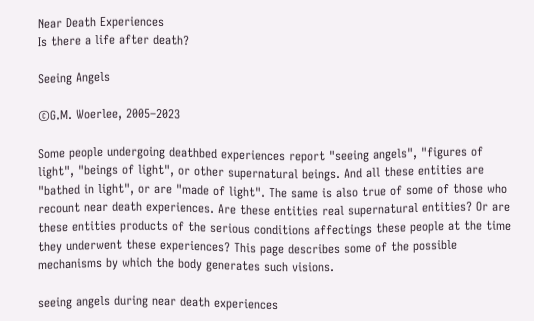Near Death Experiences
Is there a life after death?

Seeing Angels

©G.M. Woerlee, 2005–2023

Some people undergoing deathbed experiences report "seeing angels", "figures of light", "beings of light", or other supernatural beings. And all these entities are "bathed in light", or are "made of light". The same is also true of some of those who recount near death experiences. Are these entities real supernatural entities? Or are these entities products of the serious conditions affectings these people at the time they underwent these experiences? This page describes some of the possible mechanisms by which the body generates such visions.

seeing angels during near death experiences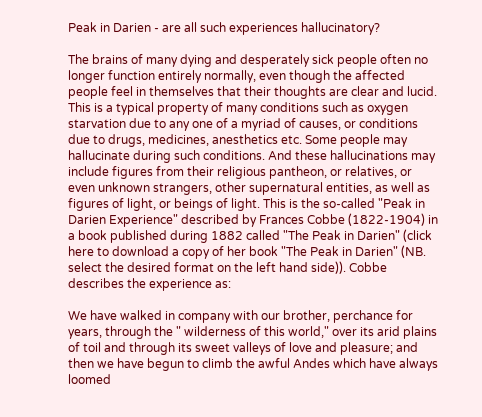Peak in Darien - are all such experiences hallucinatory?

The brains of many dying and desperately sick people often no longer function entirely normally, even though the affected people feel in themselves that their thoughts are clear and lucid. This is a typical property of many conditions such as oxygen starvation due to any one of a myriad of causes, or conditions due to drugs, medicines, anesthetics etc. Some people may hallucinate during such conditions. And these hallucinations may include figures from their religious pantheon, or relatives, or even unknown strangers, other supernatural entities, as well as figures of light, or beings of light. This is the so-called "Peak in Darien Experience" described by Frances Cobbe (1822-1904) in a book published during 1882 called "The Peak in Darien" (click here to download a copy of her book "The Peak in Darien" (NB. select the desired format on the left hand side)). Cobbe describes the experience as:

We have walked in company with our brother, perchance for years, through the " wilderness of this world," over its arid plains of toil and through its sweet valleys of love and pleasure; and then we have begun to climb the awful Andes which have always loomed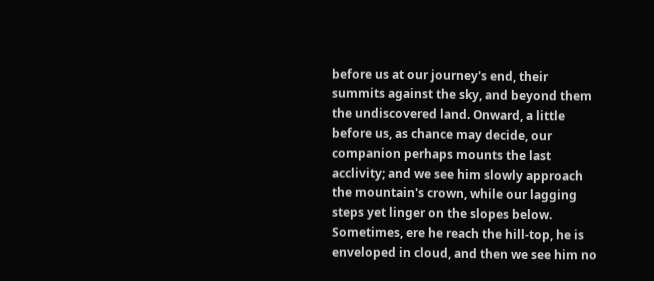before us at our journey's end, their summits against the sky, and beyond them the undiscovered land. Onward, a little before us, as chance may decide, our companion perhaps mounts the last acclivity; and we see him slowly approach the mountain's crown, while our lagging steps yet linger on the slopes below. Sometimes, ere he reach the hill-top, he is enveloped in cloud, and then we see him no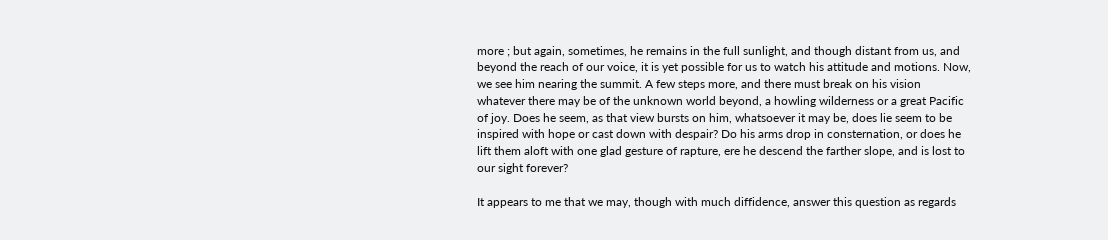more ; but again, sometimes, he remains in the full sunlight, and though distant from us, and beyond the reach of our voice, it is yet possible for us to watch his attitude and motions. Now, we see him nearing the summit. A few steps more, and there must break on his vision whatever there may be of the unknown world beyond, a howling wilderness or a great Pacific of joy. Does he seem, as that view bursts on him, whatsoever it may be, does lie seem to be inspired with hope or cast down with despair? Do his arms drop in consternation, or does he lift them aloft with one glad gesture of rapture, ere he descend the farther slope, and is lost to our sight forever?

It appears to me that we may, though with much diffidence, answer this question as regards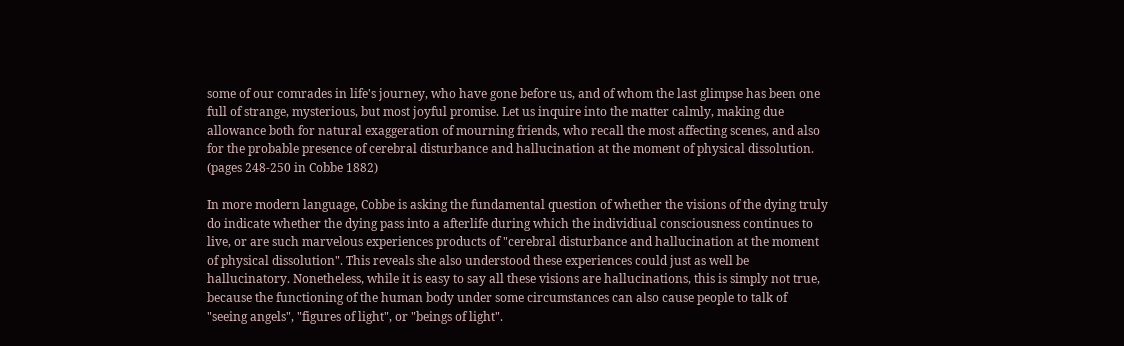some of our comrades in life's journey, who have gone before us, and of whom the last glimpse has been one full of strange, mysterious, but most joyful promise. Let us inquire into the matter calmly, making due allowance both for natural exaggeration of mourning friends, who recall the most affecting scenes, and also for the probable presence of cerebral disturbance and hallucination at the moment of physical dissolution.
(pages 248-250 in Cobbe 1882)

In more modern language, Cobbe is asking the fundamental question of whether the visions of the dying truly do indicate whether the dying pass into a afterlife during which the individiual consciousness continues to live, or are such marvelous experiences products of "cerebral disturbance and hallucination at the moment of physical dissolution". This reveals she also understood these experiences could just as well be hallucinatory. Nonetheless, while it is easy to say all these visions are hallucinations, this is simply not true, because the functioning of the human body under some circumstances can also cause people to talk of "seeing angels", "figures of light", or "beings of light".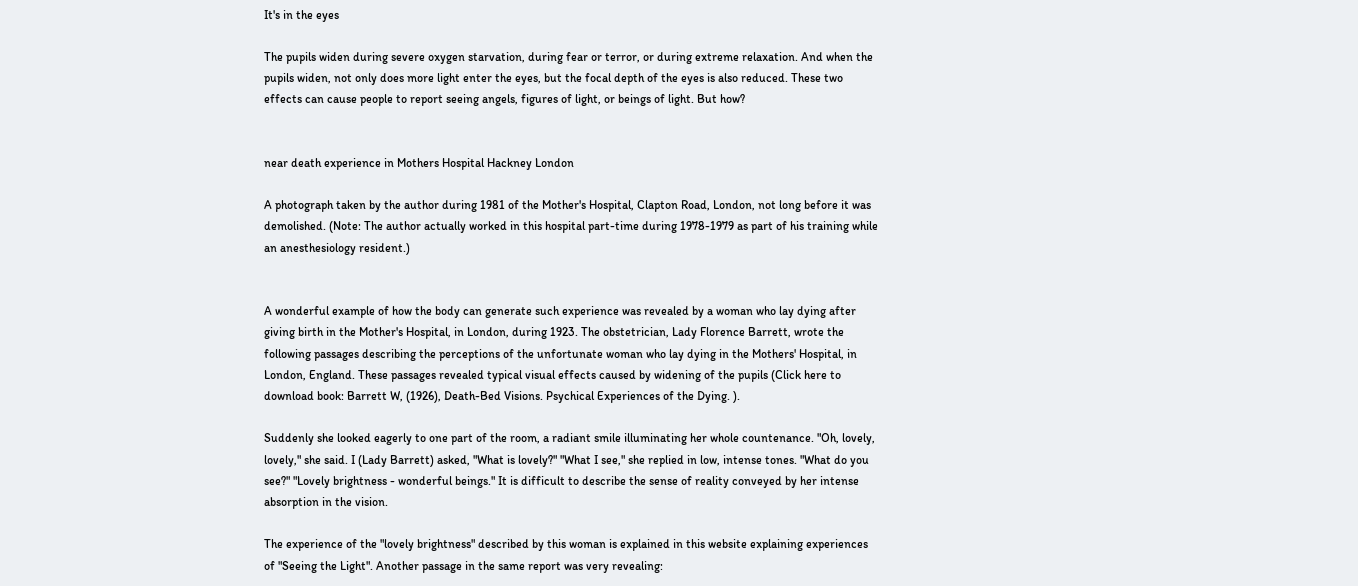It's in the eyes

The pupils widen during severe oxygen starvation, during fear or terror, or during extreme relaxation. And when the pupils widen, not only does more light enter the eyes, but the focal depth of the eyes is also reduced. These two effects can cause people to report seeing angels, figures of light, or beings of light. But how?


near death experience in Mothers Hospital Hackney London

A photograph taken by the author during 1981 of the Mother's Hospital, Clapton Road, London, not long before it was demolished. (Note: The author actually worked in this hospital part-time during 1978-1979 as part of his training while an anesthesiology resident.)


A wonderful example of how the body can generate such experience was revealed by a woman who lay dying after giving birth in the Mother's Hospital, in London, during 1923. The obstetrician, Lady Florence Barrett, wrote the following passages describing the perceptions of the unfortunate woman who lay dying in the Mothers' Hospital, in London, England. These passages revealed typical visual effects caused by widening of the pupils (Click here to download book: Barrett W, (1926), Death-Bed Visions. Psychical Experiences of the Dying. ).

Suddenly she looked eagerly to one part of the room, a radiant smile illuminating her whole countenance. "Oh, lovely, lovely," she said. I (Lady Barrett) asked, "What is lovely?" "What I see," she replied in low, intense tones. "What do you see?" "Lovely brightness - wonderful beings." It is difficult to describe the sense of reality conveyed by her intense absorption in the vision.

The experience of the "lovely brightness" described by this woman is explained in this website explaining experiences of "Seeing the Light". Another passage in the same report was very revealing: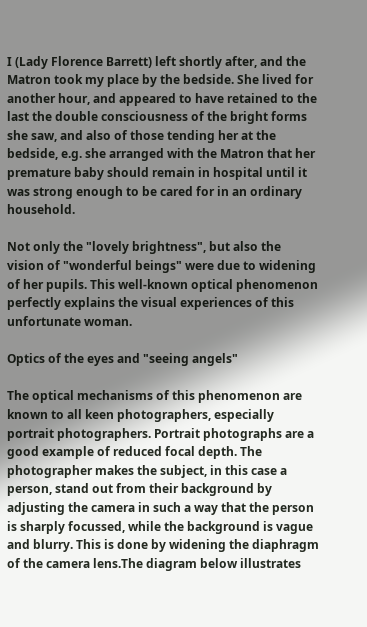I (Lady Florence Barrett) left shortly after, and the Matron took my place by the bedside. She lived for another hour, and appeared to have retained to the last the double consciousness of the bright forms she saw, and also of those tending her at the bedside, e.g. she arranged with the Matron that her premature baby should remain in hospital until it was strong enough to be cared for in an ordinary household.

Not only the "lovely brightness", but also the vision of "wonderful beings" were due to widening of her pupils. This well-known optical phenomenon perfectly explains the visual experiences of this unfortunate woman.

Optics of the eyes and "seeing angels"

The optical mechanisms of this phenomenon are known to all keen photographers, especially portrait photographers. Portrait photographs are a good example of reduced focal depth. The photographer makes the subject, in this case a person, stand out from their background by adjusting the camera in such a way that the person is sharply focussed, while the background is vague and blurry. This is done by widening the diaphragm of the camera lens.The diagram below illustrates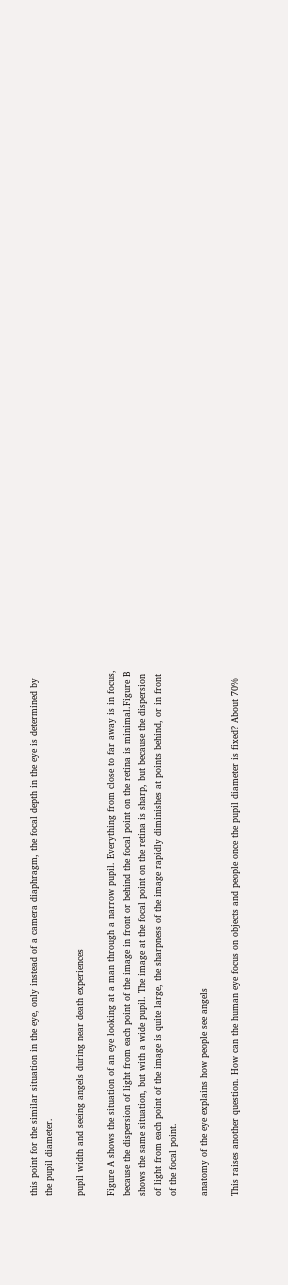this point for the similar situation in the eye, only instead of a camera diaphragm, the focal depth in the eye is determined by the pupil diameter.

pupil width and seeing angels during near death experiences

Figure A shows the situation of an eye looking at a man through a narrow pupil. Everything from close to far away is in focus, because the dispersion of light from each point of the image in front or behind the focal point on the retina is minimal.Figure B shows the same situation, but with a wide pupil. The image at the focal point on the retina is sharp, but because the dispersion of light from each point of the image is quite large, the sharpness of the image rapidly diminishes at points behind, or in front of the focal point.

anatomy of the eye explains how people see angels

This raises another question. How can the human eye focus on objects and people once the pupil diameter is fixed? About 70%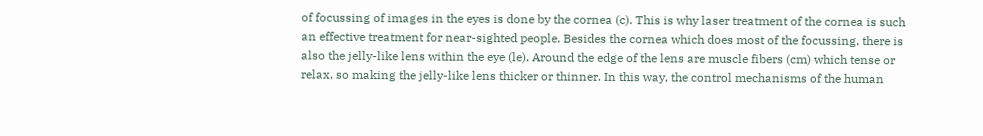of focussing of images in the eyes is done by the cornea (c). This is why laser treatment of the cornea is such an effective treatment for near-sighted people. Besides the cornea which does most of the focussing, there is also the jelly-like lens within the eye (le). Around the edge of the lens are muscle fibers (cm) which tense or relax, so making the jelly-like lens thicker or thinner. In this way, the control mechanisms of the human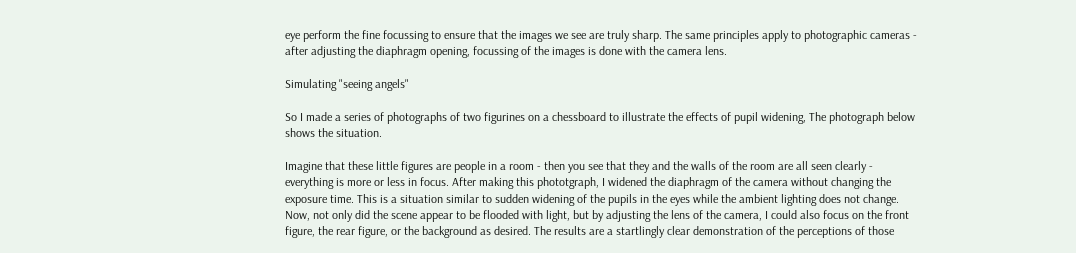eye perform the fine focussing to ensure that the images we see are truly sharp. The same principles apply to photographic cameras - after adjusting the diaphragm opening, focussing of the images is done with the camera lens.

Simulating "seeing angels"

So I made a series of photographs of two figurines on a chessboard to illustrate the effects of pupil widening, The photograph below shows the situation.

Imagine that these little figures are people in a room - then you see that they and the walls of the room are all seen clearly - everything is more or less in focus. After making this phototgraph, I widened the diaphragm of the camera without changing the exposure time. This is a situation similar to sudden widening of the pupils in the eyes while the ambient lighting does not change. Now, not only did the scene appear to be flooded with light, but by adjusting the lens of the camera, I could also focus on the front figure, the rear figure, or the background as desired. The results are a startlingly clear demonstration of the perceptions of those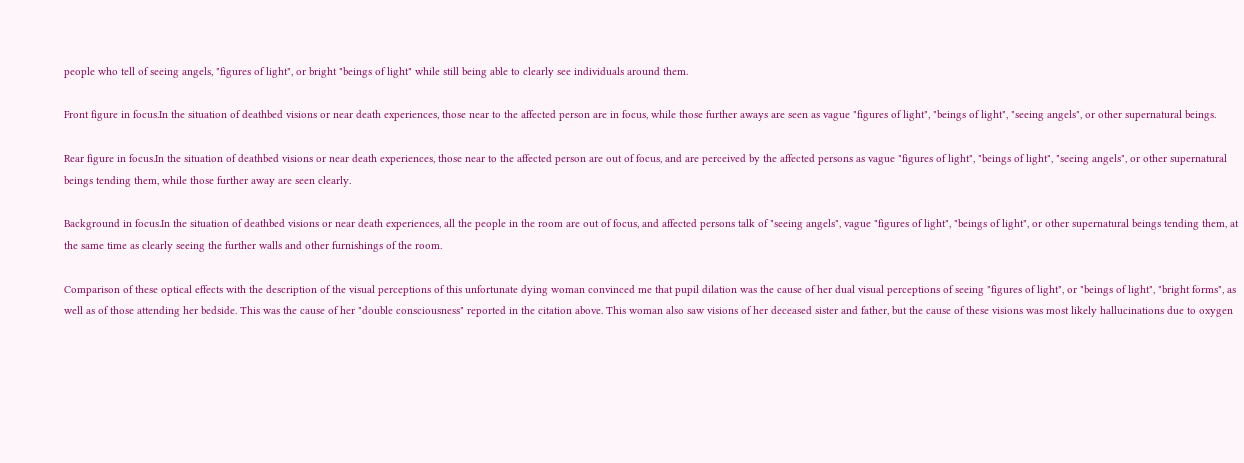people who tell of seeing angels, "figures of light", or bright "beings of light" while still being able to clearly see individuals around them.

Front figure in focus.In the situation of deathbed visions or near death experiences, those near to the affected person are in focus, while those further aways are seen as vague "figures of light", "beings of light", "seeing angels", or other supernatural beings.

Rear figure in focus.In the situation of deathbed visions or near death experiences, those near to the affected person are out of focus, and are perceived by the affected persons as vague "figures of light", "beings of light", "seeing angels", or other supernatural beings tending them, while those further away are seen clearly.

Background in focus.In the situation of deathbed visions or near death experiences, all the people in the room are out of focus, and affected persons talk of "seeing angels", vague "figures of light", "beings of light", or other supernatural beings tending them, at the same time as clearly seeing the further walls and other furnishings of the room.

Comparison of these optical effects with the description of the visual perceptions of this unfortunate dying woman convinced me that pupil dilation was the cause of her dual visual perceptions of seeing "figures of light", or "beings of light", "bright forms", as well as of those attending her bedside. This was the cause of her "double consciousness" reported in the citation above. This woman also saw visions of her deceased sister and father, but the cause of these visions was most likely hallucinations due to oxygen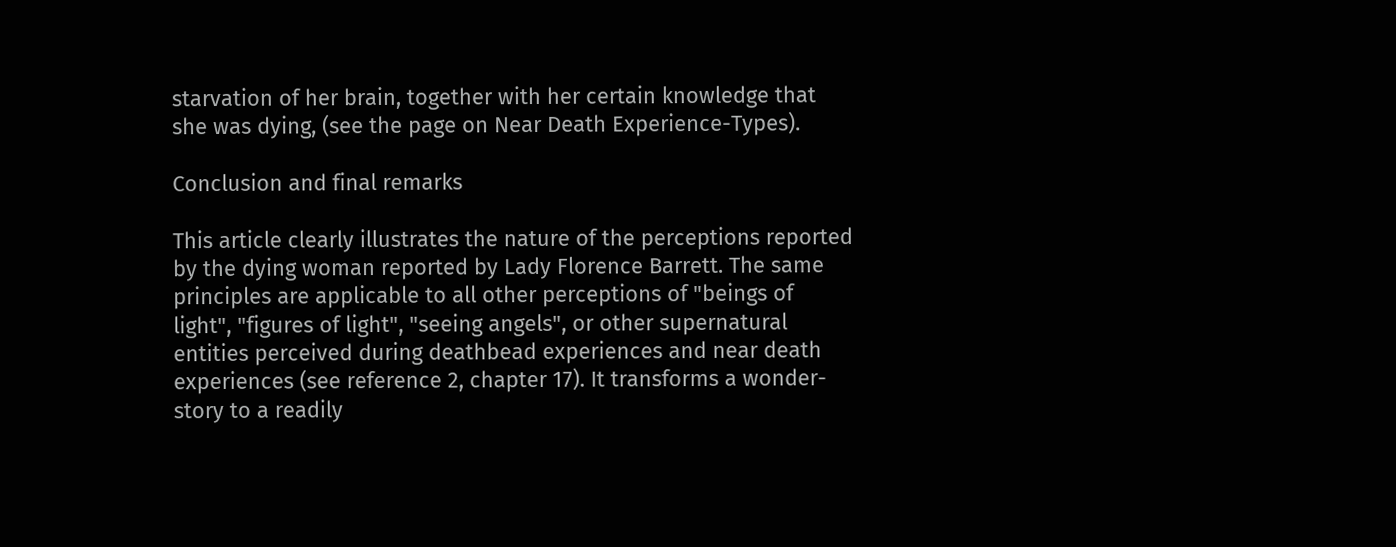starvation of her brain, together with her certain knowledge that she was dying, (see the page on Near Death Experience-Types).

Conclusion and final remarks

This article clearly illustrates the nature of the perceptions reported by the dying woman reported by Lady Florence Barrett. The same principles are applicable to all other perceptions of "beings of light", "figures of light", "seeing angels", or other supernatural entities perceived during deathbead experiences and near death experiences (see reference 2, chapter 17). It transforms a wonder-story to a readily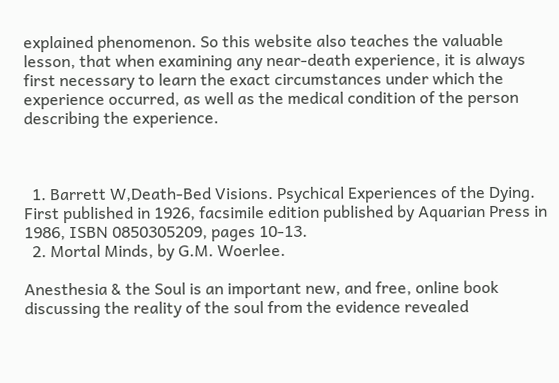explained phenomenon. So this website also teaches the valuable lesson, that when examining any near-death experience, it is always first necessary to learn the exact circumstances under which the experience occurred, as well as the medical condition of the person describing the experience.



  1. Barrett W,Death-Bed Visions. Psychical Experiences of the Dying. First published in 1926, facsimile edition published by Aquarian Press in 1986, ISBN 0850305209, pages 10-13.
  2. Mortal Minds, by G.M. Woerlee.

Anesthesia & the Soul is an important new, and free, online book discussing the reality of the soul from the evidence revealed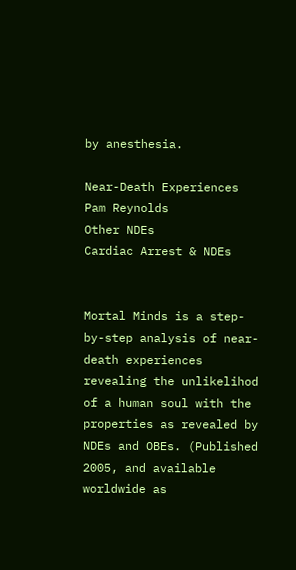by anesthesia.

Near-Death Experiences
Pam Reynolds
Other NDEs
Cardiac Arrest & NDEs


Mortal Minds is a step-by-step analysis of near-death experiences revealing the unlikelihod of a human soul with the properties as revealed by NDEs and OBEs. (Published 2005, and available worldwide as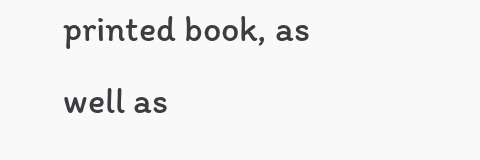printed book, as well as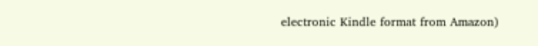electronic Kindle format from Amazon)